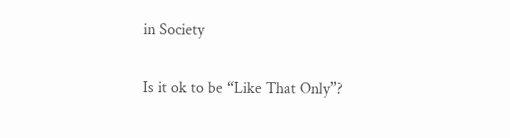in Society

Is it ok to be “Like That Only”?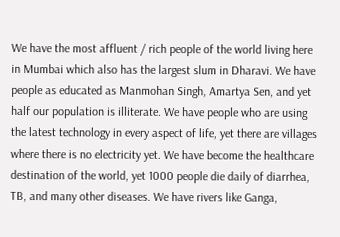We have the most affluent / rich people of the world living here in Mumbai which also has the largest slum in Dharavi. We have people as educated as Manmohan Singh, Amartya Sen, and yet half our population is illiterate. We have people who are using the latest technology in every aspect of life, yet there are villages where there is no electricity yet. We have become the healthcare destination of the world, yet 1000 people die daily of diarrhea, TB, and many other diseases. We have rivers like Ganga,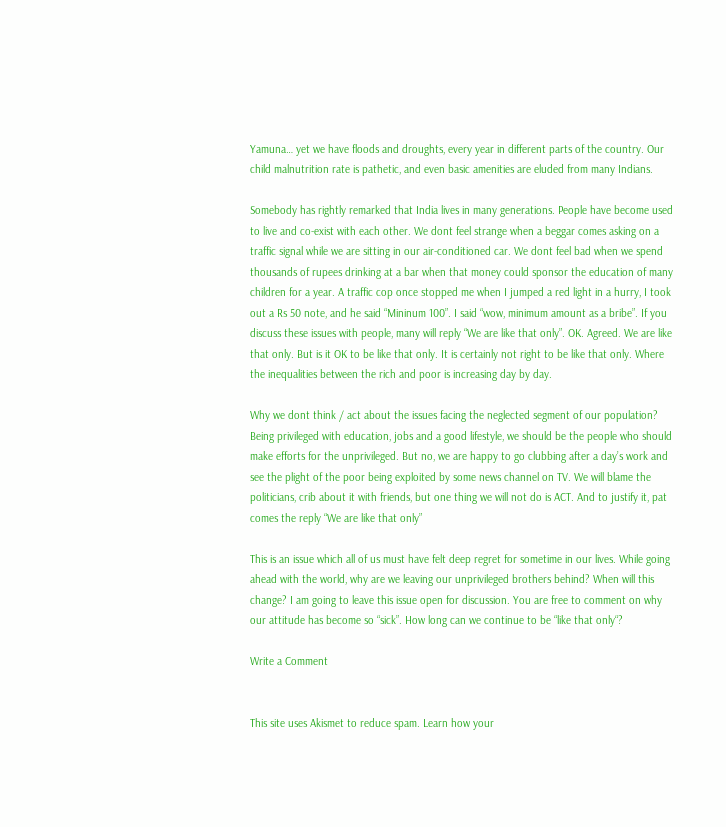Yamuna… yet we have floods and droughts, every year in different parts of the country. Our child malnutrition rate is pathetic, and even basic amenities are eluded from many Indians.

Somebody has rightly remarked that India lives in many generations. People have become used to live and co-exist with each other. We dont feel strange when a beggar comes asking on a traffic signal while we are sitting in our air-conditioned car. We dont feel bad when we spend thousands of rupees drinking at a bar when that money could sponsor the education of many children for a year. A traffic cop once stopped me when I jumped a red light in a hurry, I took out a Rs 50 note, and he said “Mininum 100”. I said “wow, minimum amount as a bribe”. If you discuss these issues with people, many will reply “We are like that only”. OK. Agreed. We are like that only. But is it OK to be like that only. It is certainly not right to be like that only. Where the inequalities between the rich and poor is increasing day by day.

Why we dont think / act about the issues facing the neglected segment of our population? Being privileged with education, jobs and a good lifestyle, we should be the people who should make efforts for the unprivileged. But no, we are happy to go clubbing after a day’s work and see the plight of the poor being exploited by some news channel on TV. We will blame the politicians, crib about it with friends, but one thing we will not do is ACT. And to justify it, pat comes the reply “We are like that only”

This is an issue which all of us must have felt deep regret for sometime in our lives. While going ahead with the world, why are we leaving our unprivileged brothers behind? When will this change? I am going to leave this issue open for discussion. You are free to comment on why our attitude has become so “sick”. How long can we continue to be “like that only“?

Write a Comment


This site uses Akismet to reduce spam. Learn how your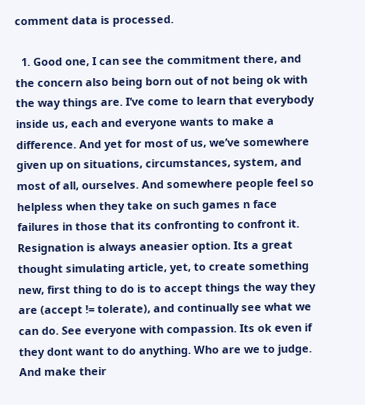comment data is processed.

  1. Good one, I can see the commitment there, and the concern also being born out of not being ok with the way things are. I’ve come to learn that everybody inside us, each and everyone wants to make a difference. And yet for most of us, we’ve somewhere given up on situations, circumstances, system, and most of all, ourselves. And somewhere people feel so helpless when they take on such games n face failures in those that its confronting to confront it. Resignation is always aneasier option. Its a great thought simulating article, yet, to create something new, first thing to do is to accept things the way they are (accept != tolerate), and continually see what we can do. See everyone with compassion. Its ok even if they dont want to do anything. Who are we to judge. And make their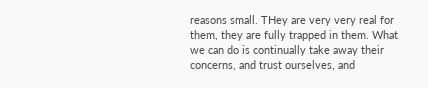reasons small. THey are very very real for them, they are fully trapped in them. What we can do is continually take away their concerns, and trust ourselves, and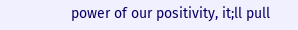power of our positivity, it;ll pull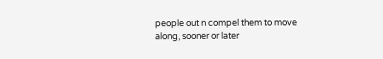people out n compel them to move along, sooner or later